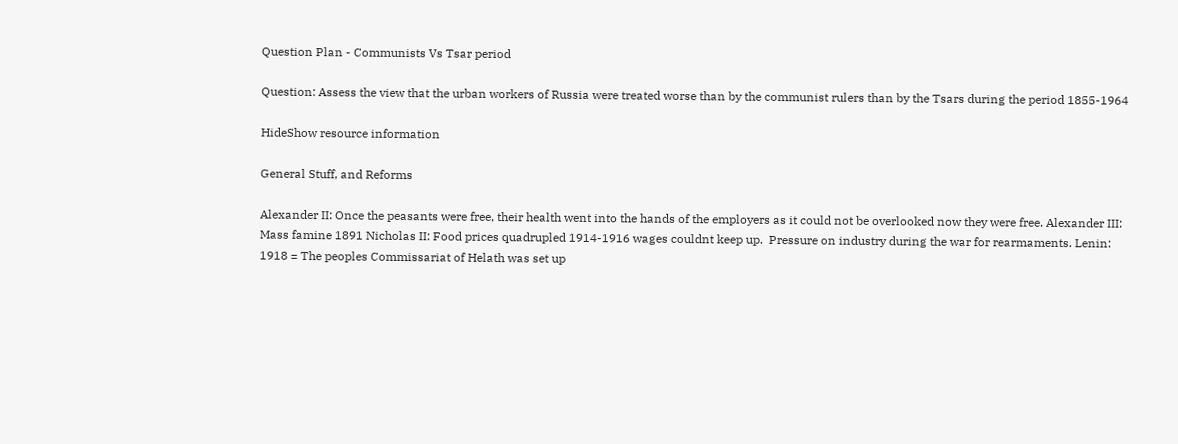Question Plan - Communists Vs Tsar period

Question: Assess the view that the urban workers of Russia were treated worse than by the communist rulers than by the Tsars during the period 1855-1964

HideShow resource information

General Stuff, and Reforms

Alexander II: Once the peasants were free, their health went into the hands of the employers as it could not be overlooked now they were free. Alexander III: Mass famine 1891 Nicholas II: Food prices quadrupled 1914-1916 wages couldnt keep up.  Pressure on industry during the war for rearmaments. Lenin: 1918 = The peoples Commissariat of Helath was set up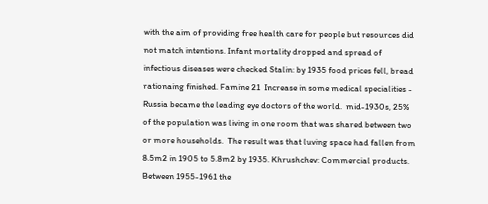with the aim of providing free health care for people but resources did not match intentions. Infant mortality dropped and spread of infectious diseases were checked Stalin: by 1935 food prices fell, bread rationaing finished. Famine 21  Increase in some medical specialities - Russia became the leading eye doctors of the world.  mid-1930s, 25% of the population was living in one room that was shared between two or more households.  The result was that luving space had fallen from 8.5m2 in 1905 to 5.8m2 by 1935. Khrushchev: Commercial products.  Between 1955-1961 the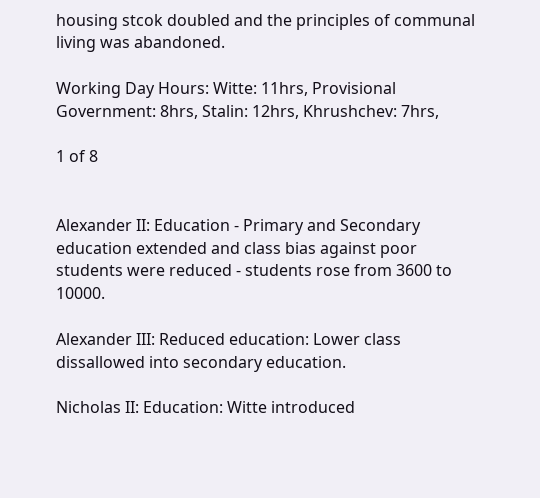housing stcok doubled and the principles of communal living was abandoned.

Working Day Hours: Witte: 11hrs, Provisional Government: 8hrs, Stalin: 12hrs, Khrushchev: 7hrs,

1 of 8


Alexander II: Education - Primary and Secondary education extended and class bias against poor students were reduced - students rose from 3600 to 10000.

Alexander III: Reduced education: Lower class dissallowed into secondary education.

Nicholas II: Education: Witte introduced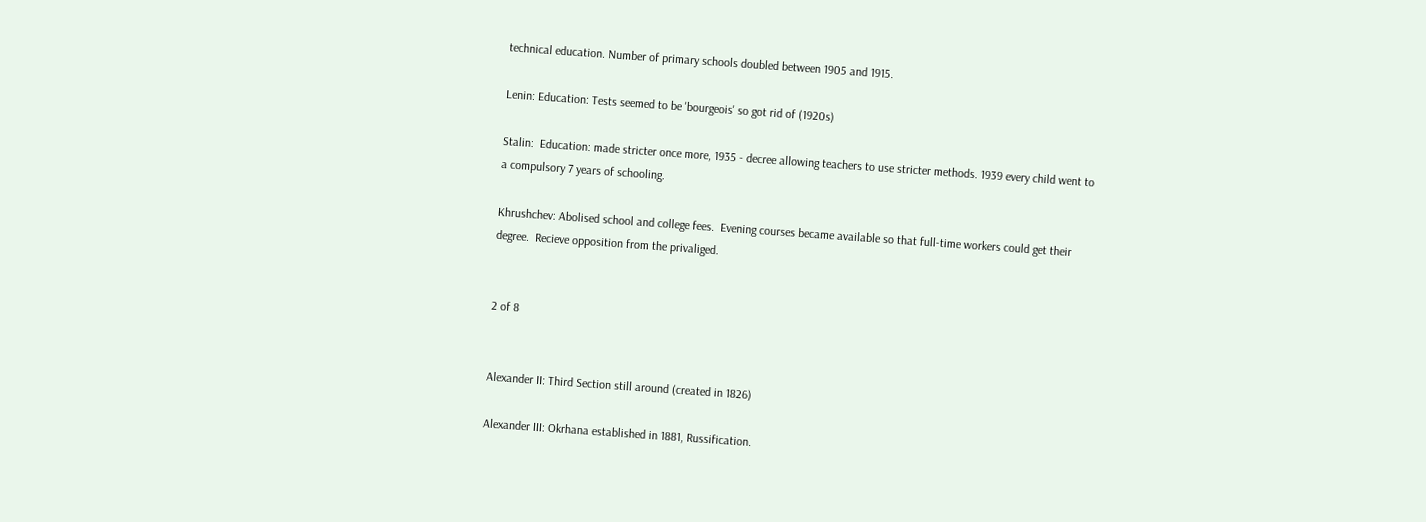technical education. Number of primary schools doubled between 1905 and 1915.

Lenin: Education: Tests seemed to be 'bourgeois' so got rid of (1920s)

Stalin:  Education: made stricter once more, 1935 - decree allowing teachers to use stricter methods. 1939 every child went to a compulsory 7 years of schooling.

Khrushchev: Abolised school and college fees.  Evening courses became available so that full-time workers could get their degree.  Recieve opposition from the privaliged.


2 of 8


Alexander II: Third Section still around (created in 1826)

Alexander III: Okrhana established in 1881, Russification.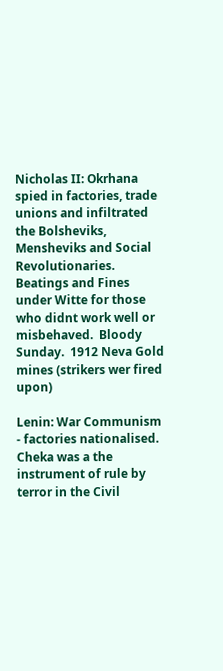Nicholas II: Okrhana spied in factories, trade unions and infiltrated the Bolsheviks, Mensheviks and Social Revolutionaries.  Beatings and Fines under Witte for those who didnt work well or misbehaved.  Bloody Sunday.  1912 Neva Gold mines (strikers wer fired upon)

Lenin: War Communism - factories nationalised.  Cheka was a the instrument of rule by terror in the Civil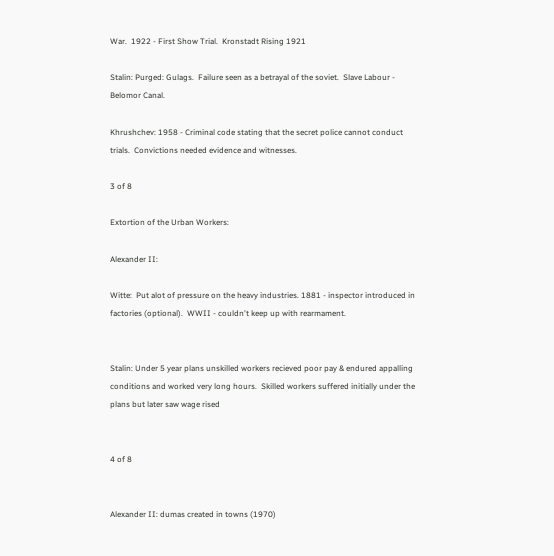War.  1922 - First Show Trial.  Kronstadt Rising 1921

Stalin: Purged: Gulags.  Failure seen as a betrayal of the soviet.  Slave Labour - Belomor Canal.

Khrushchev: 1958 - Criminal code stating that the secret police cannot conduct trials.  Convictions needed evidence and witnesses.

3 of 8

Extortion of the Urban Workers:

Alexander II:

Witte:  Put alot of pressure on the heavy industries. 1881 - inspector introduced in factories (optional).  WWII - couldn't keep up with rearmament.


Stalin: Under 5 year plans unskilled workers recieved poor pay & endured appalling conditions and worked very long hours.  Skilled workers suffered initially under the plans but later saw wage rised


4 of 8


Alexander II: dumas created in towns (1970)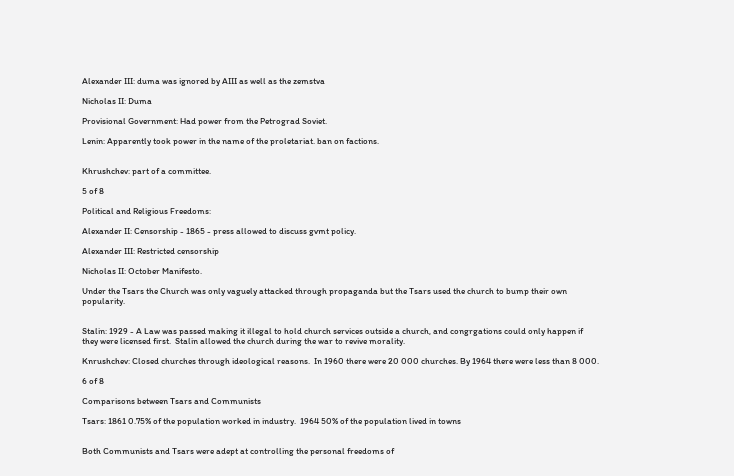Alexander III: duma was ignored by AIII as well as the zemstva

Nicholas II: Duma

Provisional Government: Had power from the Petrograd Soviet.

Lenin: Apparently took power in the name of the proletariat. ban on factions.


Khrushchev: part of a committee.

5 of 8

Political and Religious Freedoms:

Alexander II: Censorship - 1865 - press allowed to discuss gvmt policy.

Alexander III: Restricted censorship

Nicholas II: October Manifesto.

Under the Tsars the Church was only vaguely attacked through propaganda but the Tsars used the church to bump their own popularity.


Stalin: 1929 - A Law was passed making it illegal to hold church services outside a church, and congrgations could only happen if they were licensed first.  Stalin allowed the church during the war to revive morality.

Knrushchev: Closed churches through ideological reasons.  In 1960 there were 20 000 churches. By 1964 there were less than 8 000.

6 of 8

Comparisons between Tsars and Communists

Tsars: 1861 0.75% of the population worked in industry.  1964 50% of the population lived in towns


Both Communists and Tsars were adept at controlling the personal freedoms of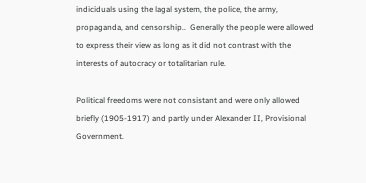indiciduals using the lagal system, the police, the army, propaganda, and censorship..  Generally the people were allowed to express their view as long as it did not contrast with the interests of autocracy or totalitarian rule.

Political freedoms were not consistant and were only allowed briefly (1905-1917) and partly under Alexander II, Provisional Government.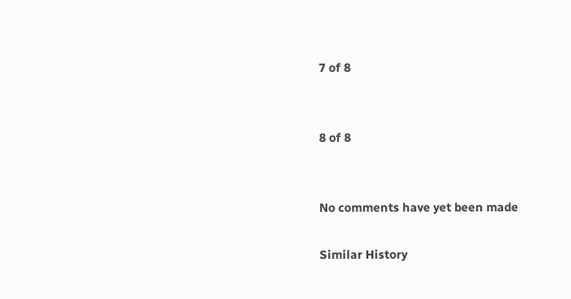7 of 8


8 of 8


No comments have yet been made

Similar History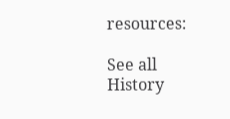resources:

See all History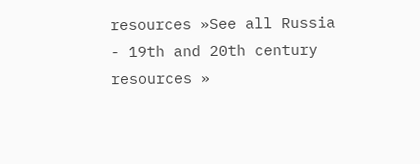resources »See all Russia - 19th and 20th century resources »